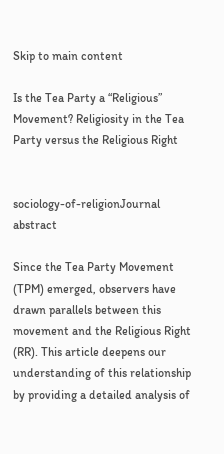Skip to main content

Is the Tea Party a “Religious” Movement? Religiosity in the Tea Party versus the Religious Right


sociology-of-religionJournal abstract

Since the Tea Party Movement (TPM) emerged, observers have drawn parallels between this movement and the Religious Right (RR). This article deepens our understanding of this relationship by providing a detailed analysis of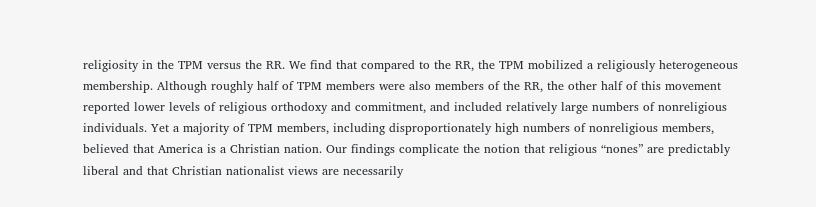religiosity in the TPM versus the RR. We find that compared to the RR, the TPM mobilized a religiously heterogeneous membership. Although roughly half of TPM members were also members of the RR, the other half of this movement reported lower levels of religious orthodoxy and commitment, and included relatively large numbers of nonreligious individuals. Yet a majority of TPM members, including disproportionately high numbers of nonreligious members, believed that America is a Christian nation. Our findings complicate the notion that religious “nones” are predictably liberal and that Christian nationalist views are necessarily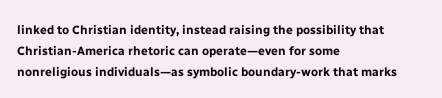linked to Christian identity, instead raising the possibility that Christian-America rhetoric can operate—even for some nonreligious individuals—as symbolic boundary-work that marks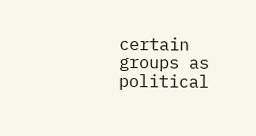certain groups as political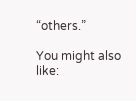“others.”

You might also like: